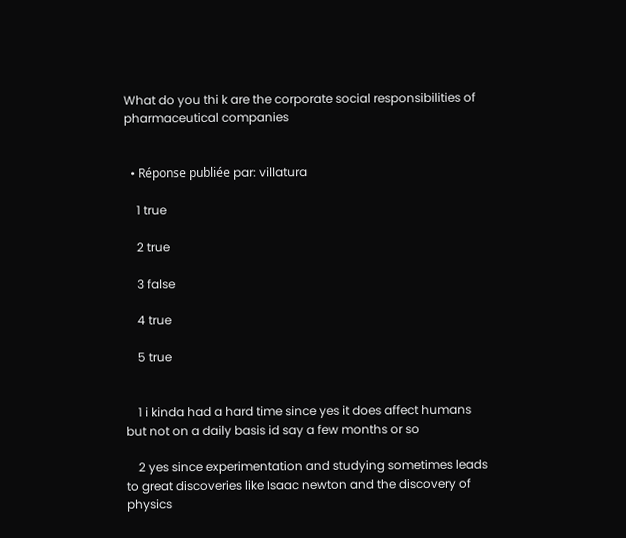What do you thi k are the corporate social responsibilities of pharmaceutical companies


  • Réponse publiée par: villatura

    1 true

    2 true

    3 false

    4 true

    5 true


    1 i kinda had a hard time since yes it does affect humans but not on a daily basis id say a few months or so

    2 yes since experimentation and studying sometimes leads to great discoveries like Isaac newton and the discovery of physics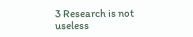3 Research is not useless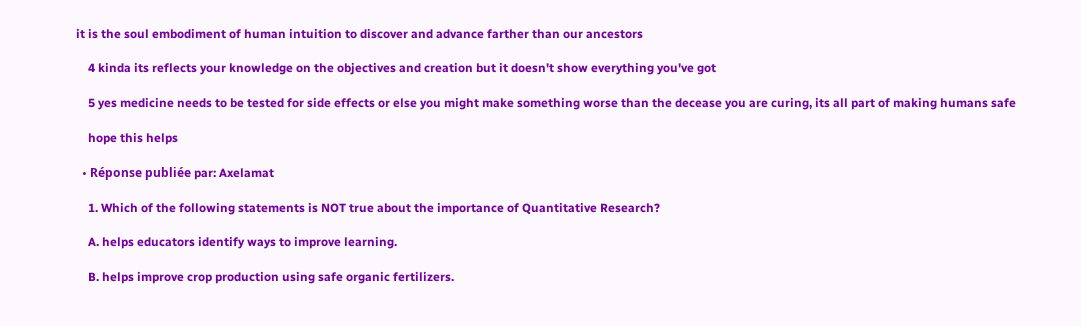it is the soul embodiment of human intuition to discover and advance farther than our ancestors

    4 kinda its reflects your knowledge on the objectives and creation but it doesn't show everything you've got

    5 yes medicine needs to be tested for side effects or else you might make something worse than the decease you are curing, its all part of making humans safe

    hope this helps

  • Réponse publiée par: Axelamat

    1. Which of the following statements is NOT true about the importance of Quantitative Research?

    A. helps educators identify ways to improve learning.

    B. helps improve crop production using safe organic fertilizers.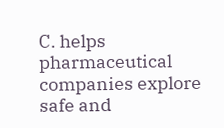C. helps pharmaceutical companies explore safe and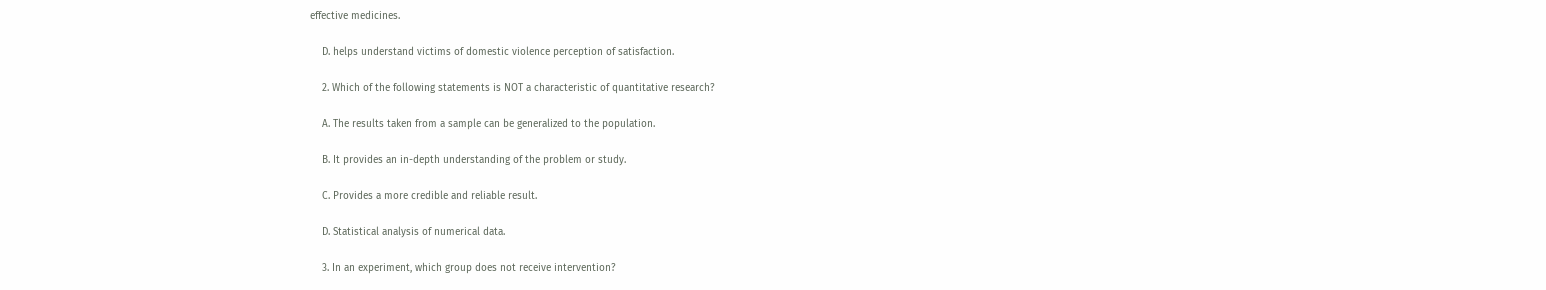effective medicines.

    D. helps understand victims of domestic violence perception of satisfaction.

    2. Which of the following statements is NOT a characteristic of quantitative research?

    A. The results taken from a sample can be generalized to the population.

    B. It provides an in-depth understanding of the problem or study.

    C. Provides a more credible and reliable result.

    D. Statistical analysis of numerical data.

    3. In an experiment, which group does not receive intervention?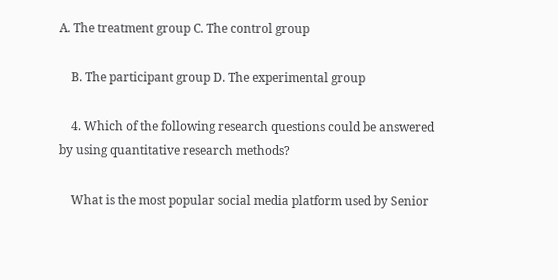A. The treatment group C. The control group

    B. The participant group D. The experimental group

    4. Which of the following research questions could be answered by using quantitative research methods?

    What is the most popular social media platform used by Senior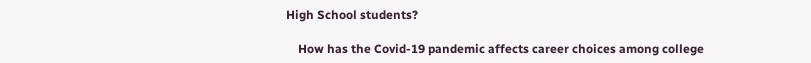High School students?

    How has the Covid-19 pandemic affects career choices among college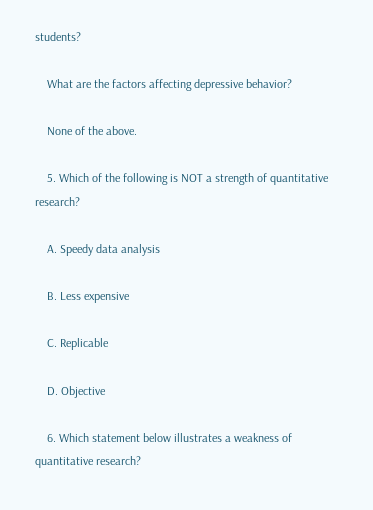students?

    What are the factors affecting depressive behavior?

    None of the above.

    5. Which of the following is NOT a strength of quantitative research?

    A. Speedy data analysis

    B. Less expensive

    C. Replicable

    D. Objective

    6. Which statement below illustrates a weakness of quantitative research?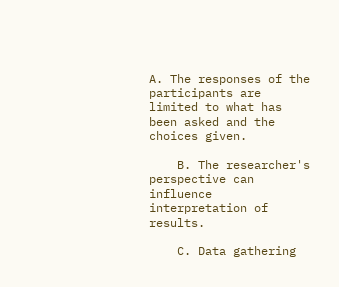A. The responses of the participants are limited to what has been asked and the choices given.

    B. The researcher's perspective can influence interpretation of results.

    C. Data gathering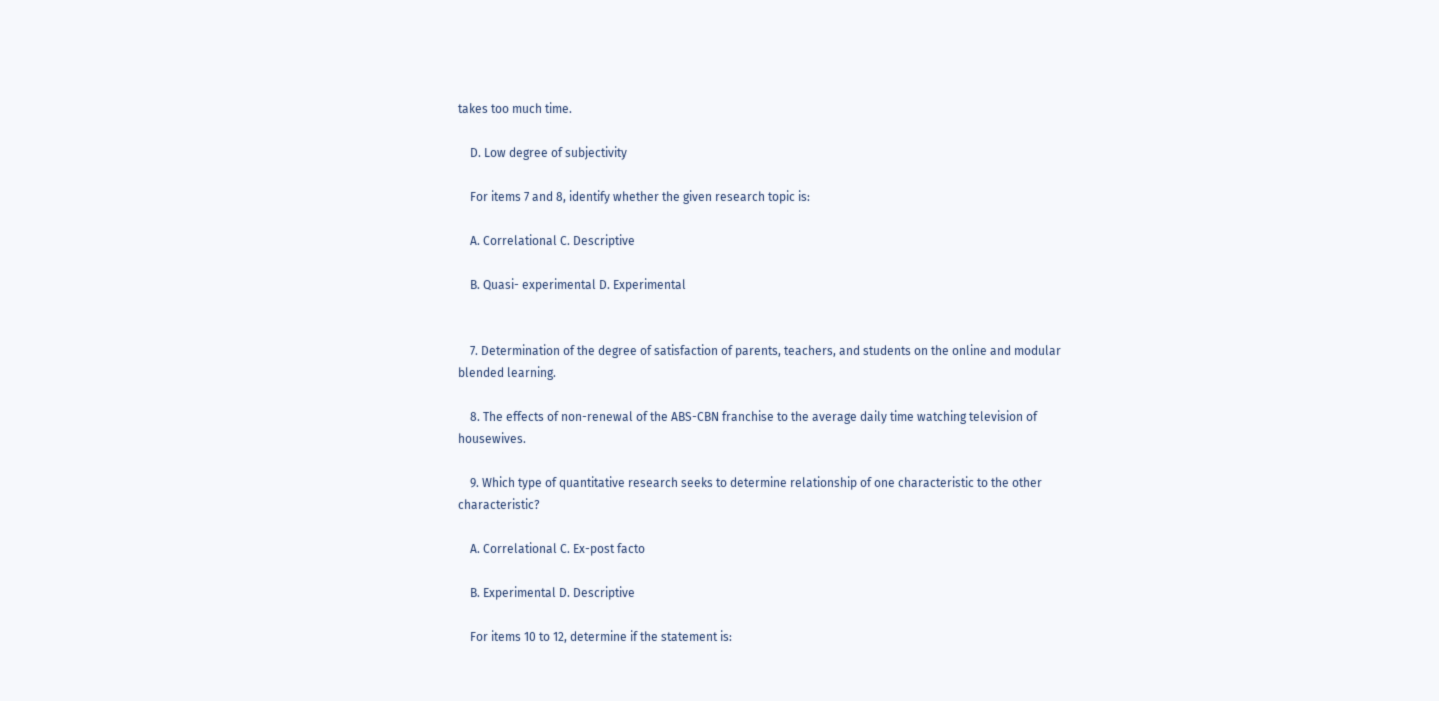takes too much time.

    D. Low degree of subjectivity

    For items 7 and 8, identify whether the given research topic is:

    A. Correlational C. Descriptive

    B. Quasi- experimental D. Experimental


    7. Determination of the degree of satisfaction of parents, teachers, and students on the online and modular blended learning.

    8. The effects of non-renewal of the ABS-CBN franchise to the average daily time watching television of housewives.

    9. Which type of quantitative research seeks to determine relationship of one characteristic to the other characteristic?

    A. Correlational C. Ex-post facto

    B. Experimental D. Descriptive

    For items 10 to 12, determine if the statement is: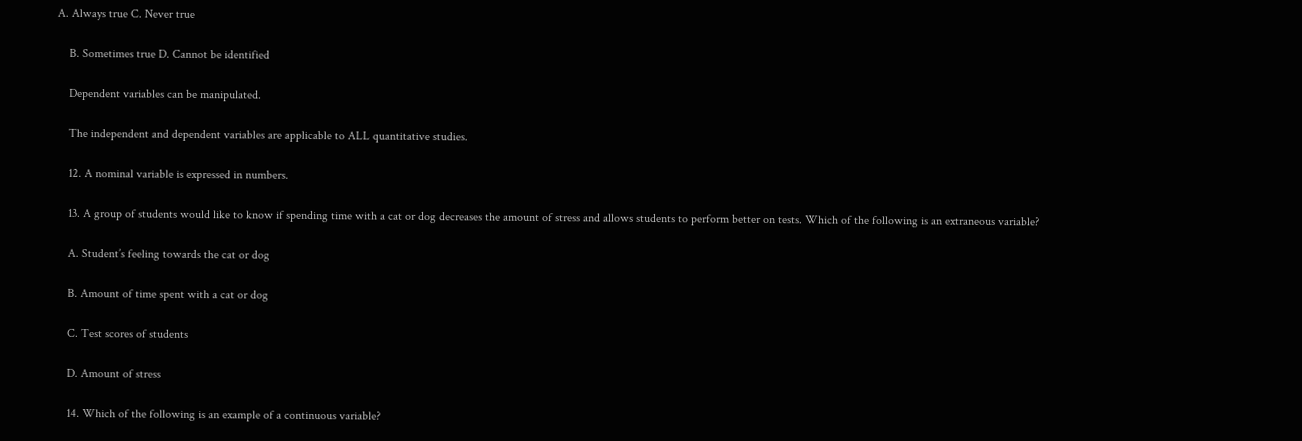A. Always true C. Never true

    B. Sometimes true D. Cannot be identified

    Dependent variables can be manipulated.

    The independent and dependent variables are applicable to ALL quantitative studies.

    12. A nominal variable is expressed in numbers.

    13. A group of students would like to know if spending time with a cat or dog decreases the amount of stress and allows students to perform better on tests. Which of the following is an extraneous variable?

    A. Student’s feeling towards the cat or dog

    B. Amount of time spent with a cat or dog

    C. Test scores of students

    D. Amount of stress

    14. Which of the following is an example of a continuous variable?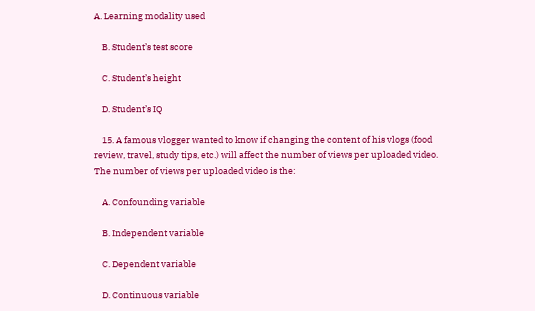A. Learning modality used

    B. Student’s test score

    C. Student’s height

    D. Student’s IQ

    15. A famous vlogger wanted to know if changing the content of his vlogs (food review, travel, study tips, etc.) will affect the number of views per uploaded video. The number of views per uploaded video is the:

    A. Confounding variable

    B. Independent variable

    C. Dependent variable

    D. Continuous variable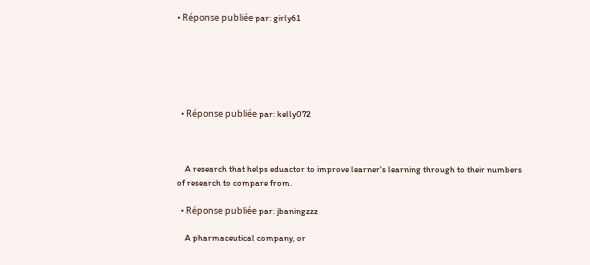• Réponse publiée par: girly61






  • Réponse publiée par: kelly072



    A research that helps eduactor to improve learner's learning through to their numbers of research to compare from.

  • Réponse publiée par: jbaningzzz

    A pharmaceutical company, or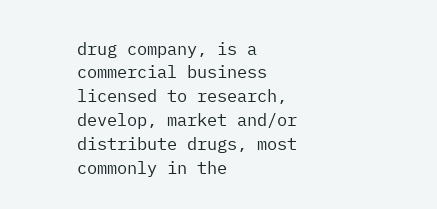drug company, is a commercial business licensed to research, develop, market and/or distribute drugs, most commonly in the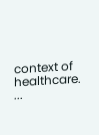context of healthcare. ...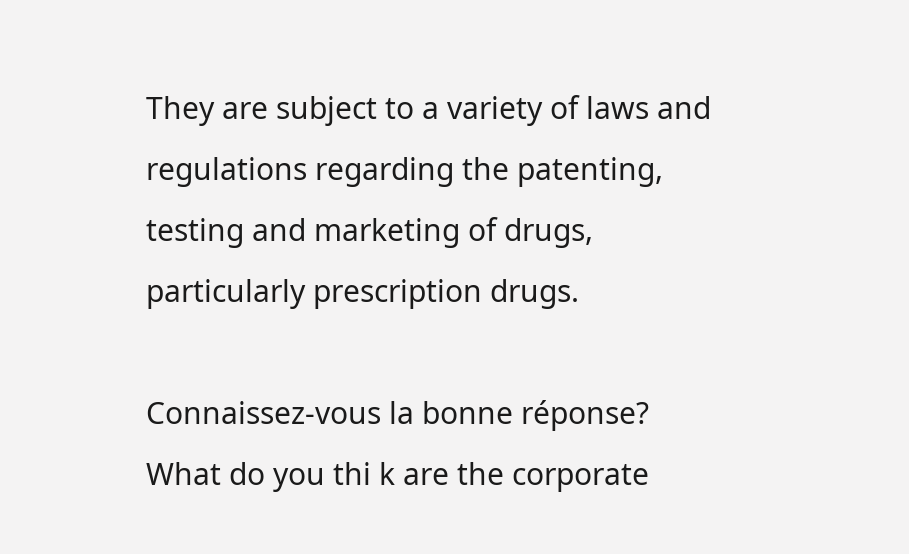They are subject to a variety of laws and regulations regarding the patenting, testing and marketing of drugs, particularly prescription drugs.

Connaissez-vous la bonne réponse?
What do you thi k are the corporate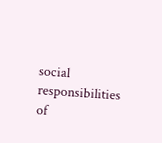social responsibilities of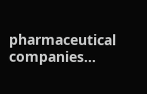pharmaceutical companies...